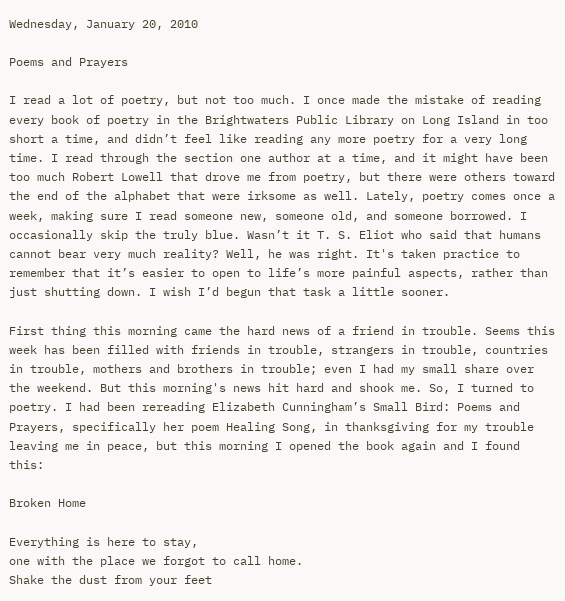Wednesday, January 20, 2010

Poems and Prayers

I read a lot of poetry, but not too much. I once made the mistake of reading every book of poetry in the Brightwaters Public Library on Long Island in too short a time, and didn’t feel like reading any more poetry for a very long time. I read through the section one author at a time, and it might have been too much Robert Lowell that drove me from poetry, but there were others toward the end of the alphabet that were irksome as well. Lately, poetry comes once a week, making sure I read someone new, someone old, and someone borrowed. I occasionally skip the truly blue. Wasn’t it T. S. Eliot who said that humans cannot bear very much reality? Well, he was right. It's taken practice to remember that it’s easier to open to life’s more painful aspects, rather than just shutting down. I wish I’d begun that task a little sooner.

First thing this morning came the hard news of a friend in trouble. Seems this week has been filled with friends in trouble, strangers in trouble, countries in trouble, mothers and brothers in trouble; even I had my small share over the weekend. But this morning's news hit hard and shook me. So, I turned to poetry. I had been rereading Elizabeth Cunningham’s Small Bird: Poems and Prayers, specifically her poem Healing Song, in thanksgiving for my trouble leaving me in peace, but this morning I opened the book again and I found this:

Broken Home

Everything is here to stay,
one with the place we forgot to call home.
Shake the dust from your feet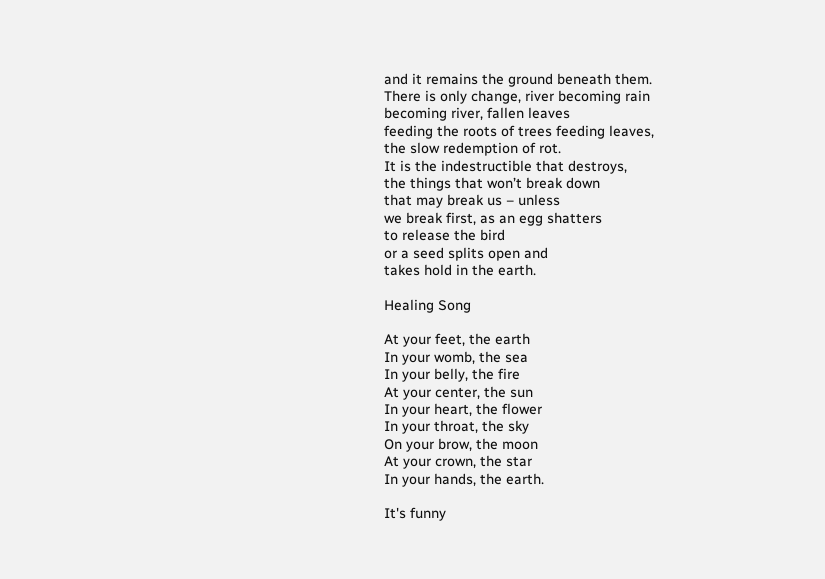and it remains the ground beneath them.
There is only change, river becoming rain
becoming river, fallen leaves
feeding the roots of trees feeding leaves,
the slow redemption of rot.
It is the indestructible that destroys,
the things that won’t break down
that may break us – unless
we break first, as an egg shatters
to release the bird
or a seed splits open and
takes hold in the earth.

Healing Song

At your feet, the earth
In your womb, the sea
In your belly, the fire
At your center, the sun
In your heart, the flower
In your throat, the sky
On your brow, the moon
At your crown, the star
In your hands, the earth.

It's funny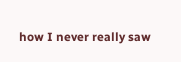how I never really saw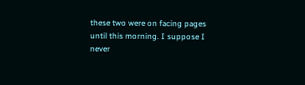these two were on facing pages until this morning. I suppose I never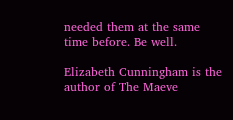needed them at the same time before. Be well.

Elizabeth Cunningham is the author of The Maeve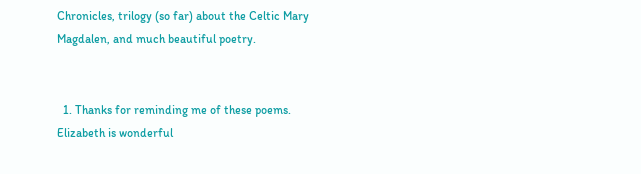Chronicles, trilogy (so far) about the Celtic Mary Magdalen, and much beautiful poetry.


  1. Thanks for reminding me of these poems. Elizabeth is wonderful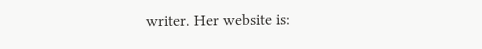writer. Her website is: